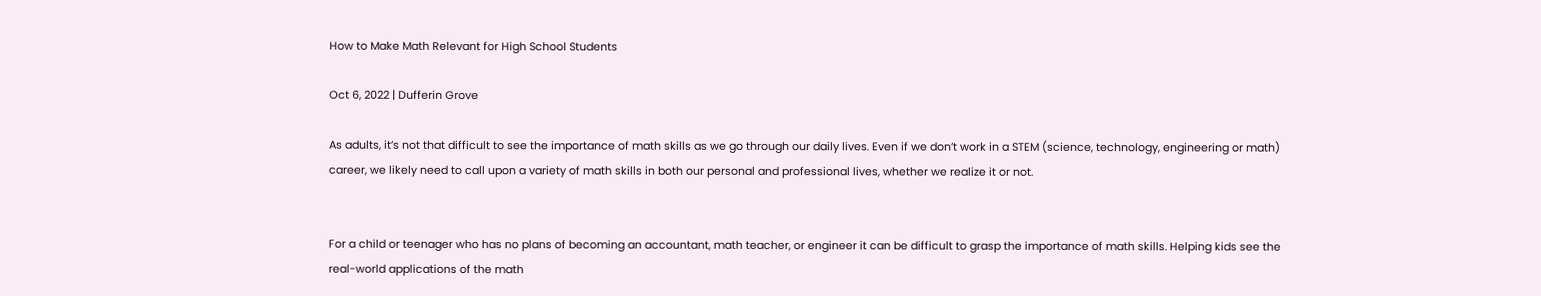How to Make Math Relevant for High School Students

Oct 6, 2022 | Dufferin Grove

As adults, it’s not that difficult to see the importance of math skills as we go through our daily lives. Even if we don’t work in a STEM (science, technology, engineering or math) career, we likely need to call upon a variety of math skills in both our personal and professional lives, whether we realize it or not.


For a child or teenager who has no plans of becoming an accountant, math teacher, or engineer it can be difficult to grasp the importance of math skills. Helping kids see the real-world applications of the math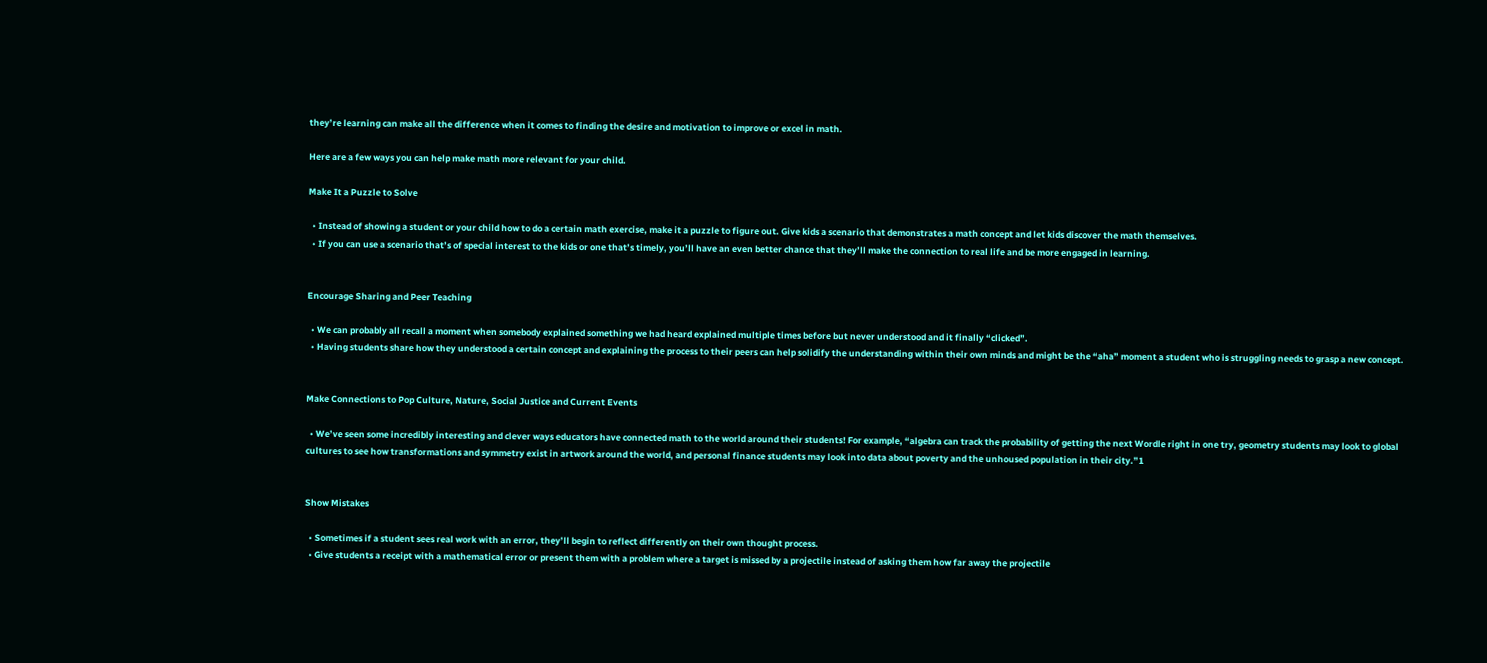they’re learning can make all the difference when it comes to finding the desire and motivation to improve or excel in math.

Here are a few ways you can help make math more relevant for your child.

Make It a Puzzle to Solve

  • Instead of showing a student or your child how to do a certain math exercise, make it a puzzle to figure out. Give kids a scenario that demonstrates a math concept and let kids discover the math themselves.
  • If you can use a scenario that’s of special interest to the kids or one that’s timely, you’ll have an even better chance that they’ll make the connection to real life and be more engaged in learning.


Encourage Sharing and Peer Teaching

  • We can probably all recall a moment when somebody explained something we had heard explained multiple times before but never understood and it finally “clicked”.
  • Having students share how they understood a certain concept and explaining the process to their peers can help solidify the understanding within their own minds and might be the “aha” moment a student who is struggling needs to grasp a new concept.


Make Connections to Pop Culture, Nature, Social Justice and Current Events

  • We’ve seen some incredibly interesting and clever ways educators have connected math to the world around their students! For example, “algebra can track the probability of getting the next Wordle right in one try, geometry students may look to global cultures to see how transformations and symmetry exist in artwork around the world, and personal finance students may look into data about poverty and the unhoused population in their city.”1


Show Mistakes

  • Sometimes if a student sees real work with an error, they’ll begin to reflect differently on their own thought process.
  • Give students a receipt with a mathematical error or present them with a problem where a target is missed by a projectile instead of asking them how far away the projectile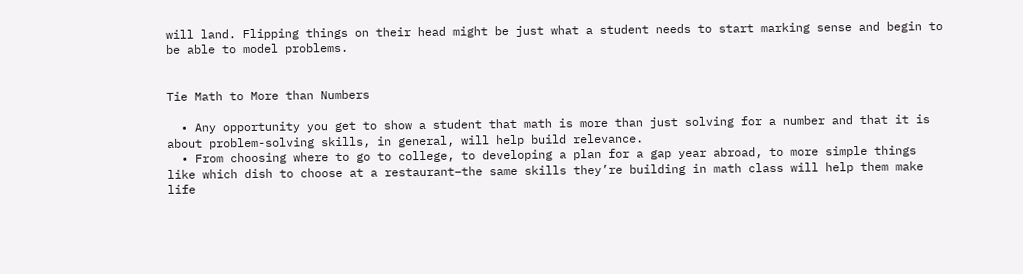will land. Flipping things on their head might be just what a student needs to start marking sense and begin to be able to model problems.


Tie Math to More than Numbers

  • Any opportunity you get to show a student that math is more than just solving for a number and that it is about problem-solving skills, in general, will help build relevance.
  • From choosing where to go to college, to developing a plan for a gap year abroad, to more simple things like which dish to choose at a restaurant–the same skills they’re building in math class will help them make life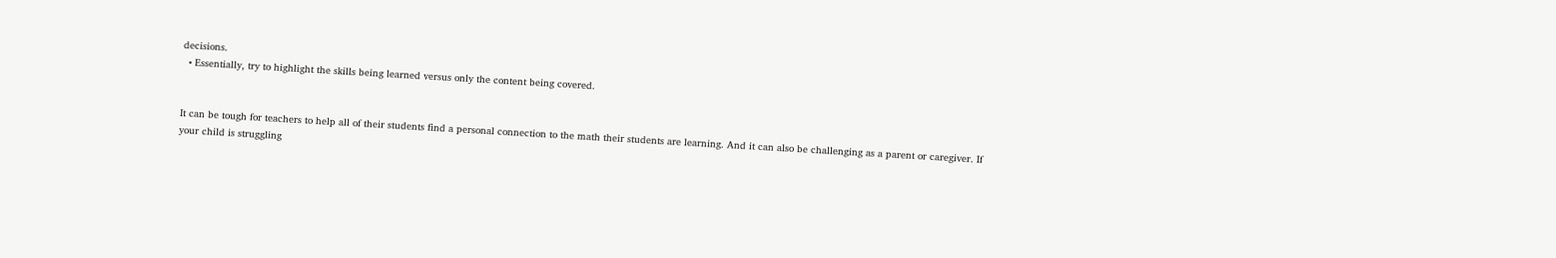decisions.
  • Essentially, try to highlight the skills being learned versus only the content being covered.


It can be tough for teachers to help all of their students find a personal connection to the math their students are learning. And it can also be challenging as a parent or caregiver. If your child is struggling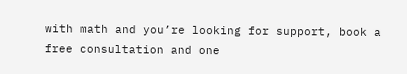with math and you’re looking for support, book a free consultation and one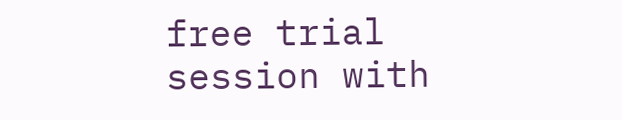free trial session with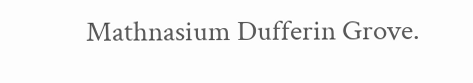Mathnasium Dufferin Grove.